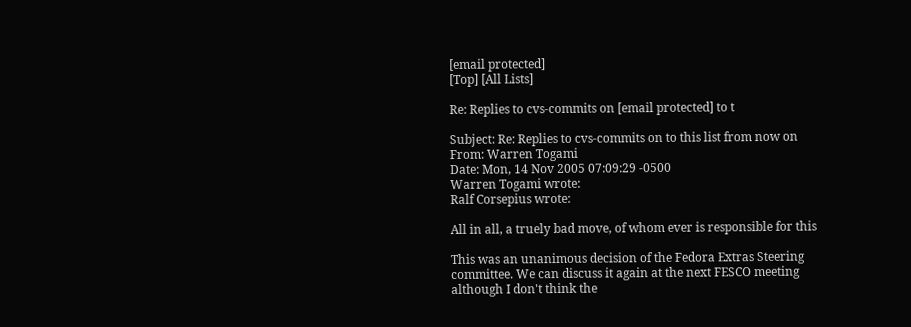[email protected]
[Top] [All Lists]

Re: Replies to cvs-commits on [email protected] to t

Subject: Re: Replies to cvs-commits on to this list from now on
From: Warren Togami
Date: Mon, 14 Nov 2005 07:09:29 -0500
Warren Togami wrote:
Ralf Corsepius wrote:

All in all, a truely bad move, of whom ever is responsible for this

This was an unanimous decision of the Fedora Extras Steering committee. We can discuss it again at the next FESCO meeting although I don't think the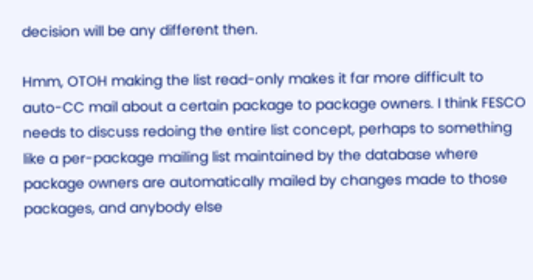decision will be any different then.

Hmm, OTOH making the list read-only makes it far more difficult to auto-CC mail about a certain package to package owners. I think FESCO needs to discuss redoing the entire list concept, perhaps to something like a per-package mailing list maintained by the database where package owners are automatically mailed by changes made to those packages, and anybody else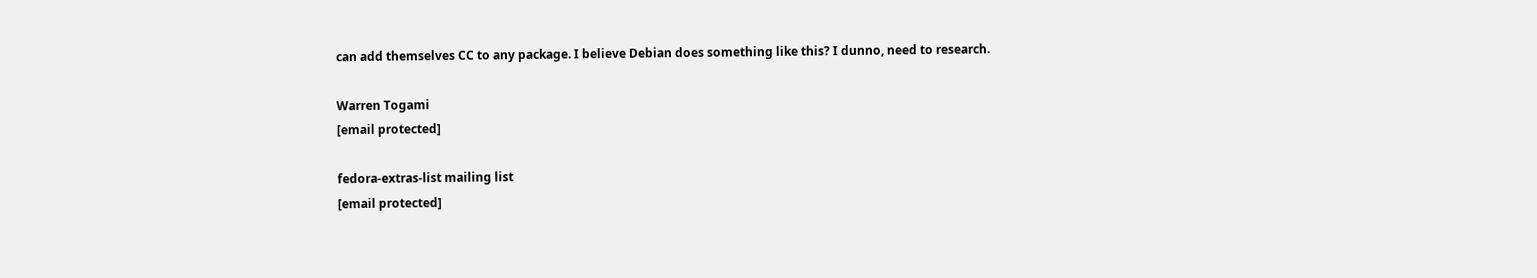can add themselves CC to any package. I believe Debian does something like this? I dunno, need to research.

Warren Togami
[email protected]

fedora-extras-list mailing list
[email protected]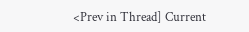<Prev in Thread] Current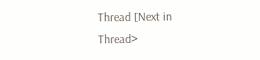Thread [Next in Thread>